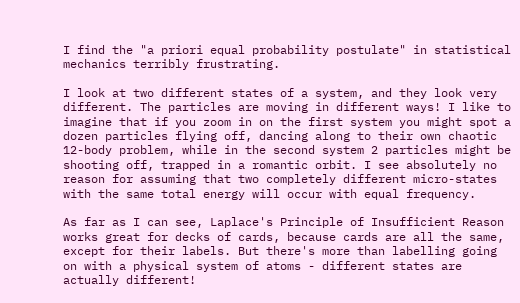I find the "a priori equal probability postulate" in statistical mechanics terribly frustrating.

I look at two different states of a system, and they look very different. The particles are moving in different ways! I like to imagine that if you zoom in on the first system you might spot a dozen particles flying off, dancing along to their own chaotic 12-body problem, while in the second system 2 particles might be shooting off, trapped in a romantic orbit. I see absolutely no reason for assuming that two completely different micro-states with the same total energy will occur with equal frequency.

As far as I can see, Laplace's Principle of Insufficient Reason works great for decks of cards, because cards are all the same, except for their labels. But there's more than labelling going on with a physical system of atoms - different states are actually different!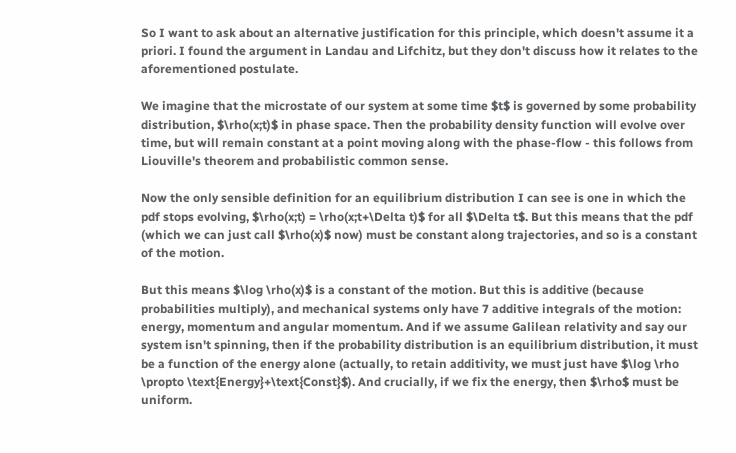So I want to ask about an alternative justification for this principle, which doesn't assume it a priori. I found the argument in Landau and Lifchitz, but they don't discuss how it relates to the aforementioned postulate.

We imagine that the microstate of our system at some time $t$ is governed by some probability distribution, $\rho(x;t)$ in phase space. Then the probability density function will evolve over time, but will remain constant at a point moving along with the phase-flow - this follows from Liouville's theorem and probabilistic common sense.

Now the only sensible definition for an equilibrium distribution I can see is one in which the pdf stops evolving, $\rho(x;t) = \rho(x;t+\Delta t)$ for all $\Delta t$. But this means that the pdf (which we can just call $\rho(x)$ now) must be constant along trajectories, and so is a constant of the motion.

But this means $\log \rho(x)$ is a constant of the motion. But this is additive (because probabilities multiply), and mechanical systems only have 7 additive integrals of the motion: energy, momentum and angular momentum. And if we assume Galilean relativity and say our system isn't spinning, then if the probability distribution is an equilibrium distribution, it must be a function of the energy alone (actually, to retain additivity, we must just have $\log \rho \propto \text{Energy}+\text{Const}$). And crucially, if we fix the energy, then $\rho$ must be uniform.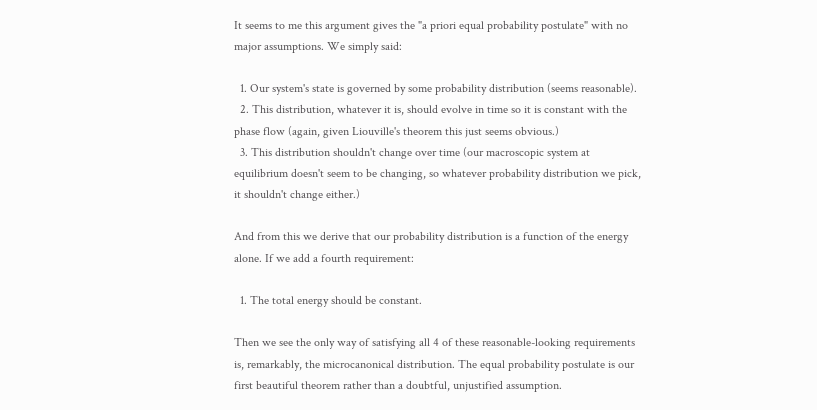It seems to me this argument gives the "a priori equal probability postulate" with no major assumptions. We simply said:

  1. Our system's state is governed by some probability distribution (seems reasonable).
  2. This distribution, whatever it is, should evolve in time so it is constant with the phase flow (again, given Liouville's theorem this just seems obvious.)
  3. This distribution shouldn't change over time (our macroscopic system at equilibrium doesn't seem to be changing, so whatever probability distribution we pick, it shouldn't change either.)

And from this we derive that our probability distribution is a function of the energy alone. If we add a fourth requirement:

  1. The total energy should be constant.

Then we see the only way of satisfying all 4 of these reasonable-looking requirements is, remarkably, the microcanonical distribution. The equal probability postulate is our first beautiful theorem rather than a doubtful, unjustified assumption.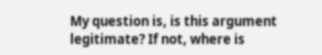My question is, is this argument legitimate? If not, where is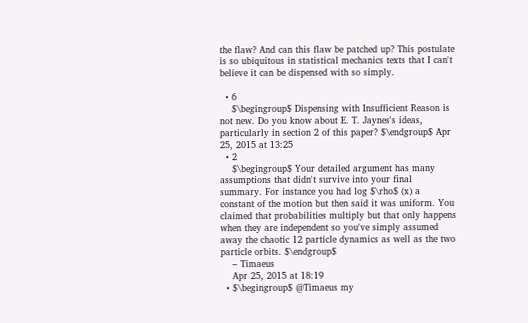the flaw? And can this flaw be patched up? This postulate is so ubiquitous in statistical mechanics texts that I can't believe it can be dispensed with so simply.

  • 6
    $\begingroup$ Dispensing with Insufficient Reason is not new. Do you know about E. T. Jaynes's ideas, particularly in section 2 of this paper? $\endgroup$ Apr 25, 2015 at 13:25
  • 2
    $\begingroup$ Your detailed argument has many assumptions that didn't survive into your final summary. For instance you had log $\rho$ (x) a constant of the motion but then said it was uniform. You claimed that probabilities multiply but that only happens when they are independent so you've simply assumed away the chaotic 12 particle dynamics as well as the two particle orbits. $\endgroup$
    – Timaeus
    Apr 25, 2015 at 18:19
  • $\begingroup$ @Timaeus my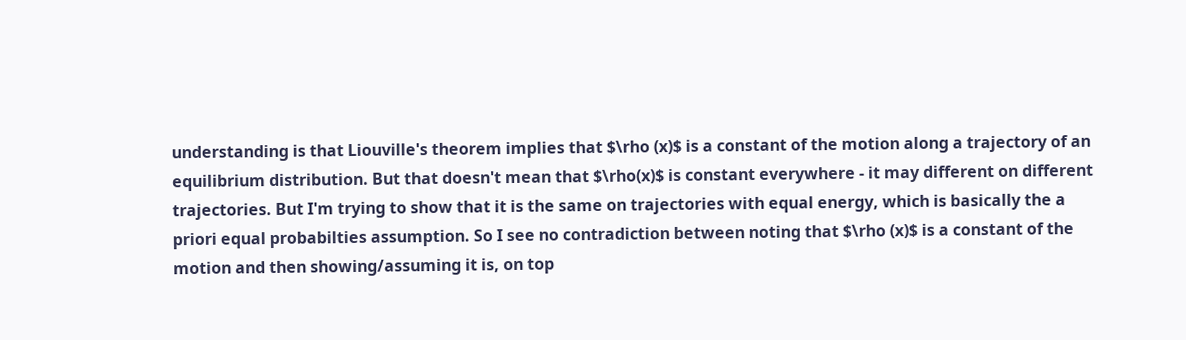understanding is that Liouville's theorem implies that $\rho (x)$ is a constant of the motion along a trajectory of an equilibrium distribution. But that doesn't mean that $\rho(x)$ is constant everywhere - it may different on different trajectories. But I'm trying to show that it is the same on trajectories with equal energy, which is basically the a priori equal probabilties assumption. So I see no contradiction between noting that $\rho (x)$ is a constant of the motion and then showing/assuming it is, on top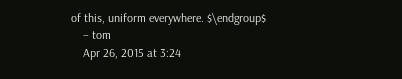of this, uniform everywhere. $\endgroup$
    – tom
    Apr 26, 2015 at 3:24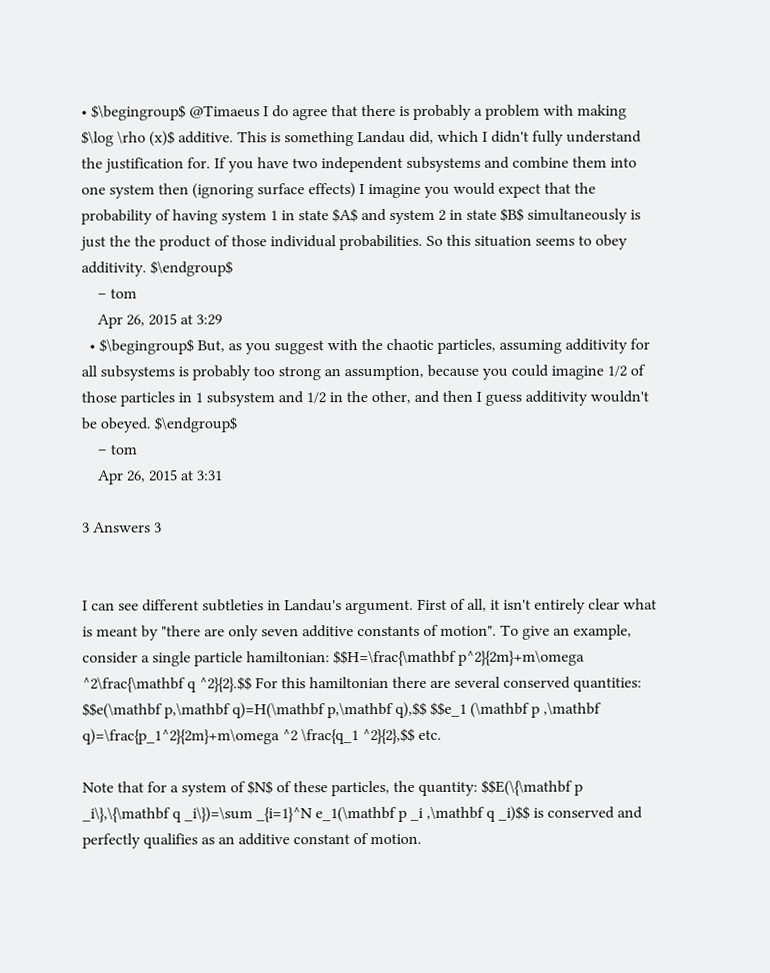• $\begingroup$ @Timaeus I do agree that there is probably a problem with making $\log \rho (x)$ additive. This is something Landau did, which I didn't fully understand the justification for. If you have two independent subsystems and combine them into one system then (ignoring surface effects) I imagine you would expect that the probability of having system 1 in state $A$ and system 2 in state $B$ simultaneously is just the the product of those individual probabilities. So this situation seems to obey additivity. $\endgroup$
    – tom
    Apr 26, 2015 at 3:29
  • $\begingroup$ But, as you suggest with the chaotic particles, assuming additivity for all subsystems is probably too strong an assumption, because you could imagine 1/2 of those particles in 1 subsystem and 1/2 in the other, and then I guess additivity wouldn't be obeyed. $\endgroup$
    – tom
    Apr 26, 2015 at 3:31

3 Answers 3


I can see different subtleties in Landau's argument. First of all, it isn't entirely clear what is meant by "there are only seven additive constants of motion". To give an example, consider a single particle hamiltonian: $$H=\frac{\mathbf p^2}{2m}+m\omega ^2\frac{\mathbf q ^2}{2}.$$ For this hamiltonian there are several conserved quantities: $$e(\mathbf p,\mathbf q)=H(\mathbf p,\mathbf q),$$ $$e_1 (\mathbf p ,\mathbf q)=\frac{p_1^2}{2m}+m\omega ^2 \frac{q_1 ^2}{2},$$ etc.

Note that for a system of $N$ of these particles, the quantity: $$E(\{\mathbf p _i\},\{\mathbf q _i\})=\sum _{i=1}^N e_1(\mathbf p _i ,\mathbf q _i)$$ is conserved and perfectly qualifies as an additive constant of motion.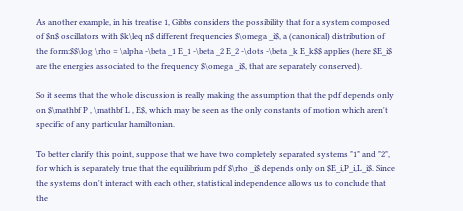As another example, in his treatise 1, Gibbs considers the possibility that for a system composed of $n$ oscillators with $k\leq n$ different frequencies $\omega _i$, a (canonical) distribution of the form:$$\log \rho = \alpha -\beta _1 E_1 -\beta _2 E_2 -\dots -\beta _k E_k$$ applies (here $E_i$ are the energies associated to the frequency $\omega _i$, that are separately conserved).

So it seems that the whole discussion is really making the assumption that the pdf depends only on $\mathbf P , \mathbf L , E$, which may be seen as the only constants of motion which aren't specific of any particular hamiltonian.

To better clarify this point, suppose that we have two completely separated systems "1" and "2", for which is separately true that the equilibrium pdf $\rho _i$ depends only on $E_i,P_i,L_i$. Since the systems don't interact with each other, statistical independence allows us to conclude that the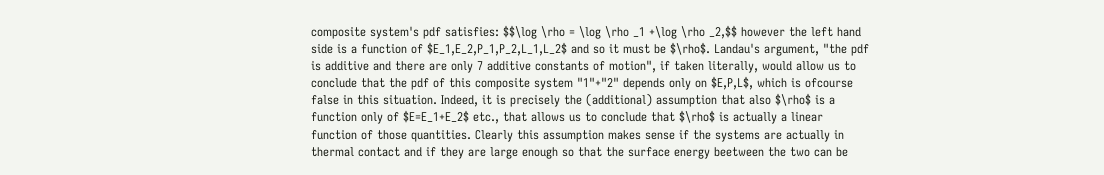composite system's pdf satisfies: $$\log \rho = \log \rho _1 +\log \rho _2,$$ however the left hand side is a function of $E_1,E_2,P_1,P_2,L_1,L_2$ and so it must be $\rho$. Landau's argument, "the pdf is additive and there are only 7 additive constants of motion", if taken literally, would allow us to conclude that the pdf of this composite system "1"+"2" depends only on $E,P,L$, which is ofcourse false in this situation. Indeed, it is precisely the (additional) assumption that also $\rho$ is a function only of $E=E_1+E_2$ etc., that allows us to conclude that $\rho$ is actually a linear function of those quantities. Clearly this assumption makes sense if the systems are actually in thermal contact and if they are large enough so that the surface energy beetween the two can be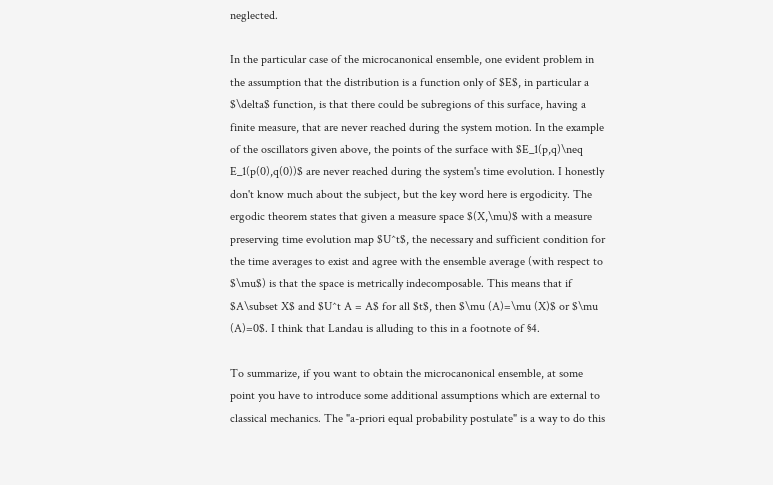neglected.

In the particular case of the microcanonical ensemble, one evident problem in the assumption that the distribution is a function only of $E$, in particular a $\delta$ function, is that there could be subregions of this surface, having a finite measure, that are never reached during the system motion. In the example of the oscillators given above, the points of the surface with $E_1(p,q)\neq E_1(p(0),q(0))$ are never reached during the system's time evolution. I honestly don't know much about the subject, but the key word here is ergodicity. The ergodic theorem states that given a measure space $(X,\mu)$ with a measure preserving time evolution map $U^t$, the necessary and sufficient condition for the time averages to exist and agree with the ensemble average (with respect to $\mu$) is that the space is metrically indecomposable. This means that if $A\subset X$ and $U^t A = A$ for all $t$, then $\mu (A)=\mu (X)$ or $\mu (A)=0$. I think that Landau is alluding to this in a footnote of §4.

To summarize, if you want to obtain the microcanonical ensemble, at some point you have to introduce some additional assumptions which are external to classical mechanics. The "a-priori equal probability postulate" is a way to do this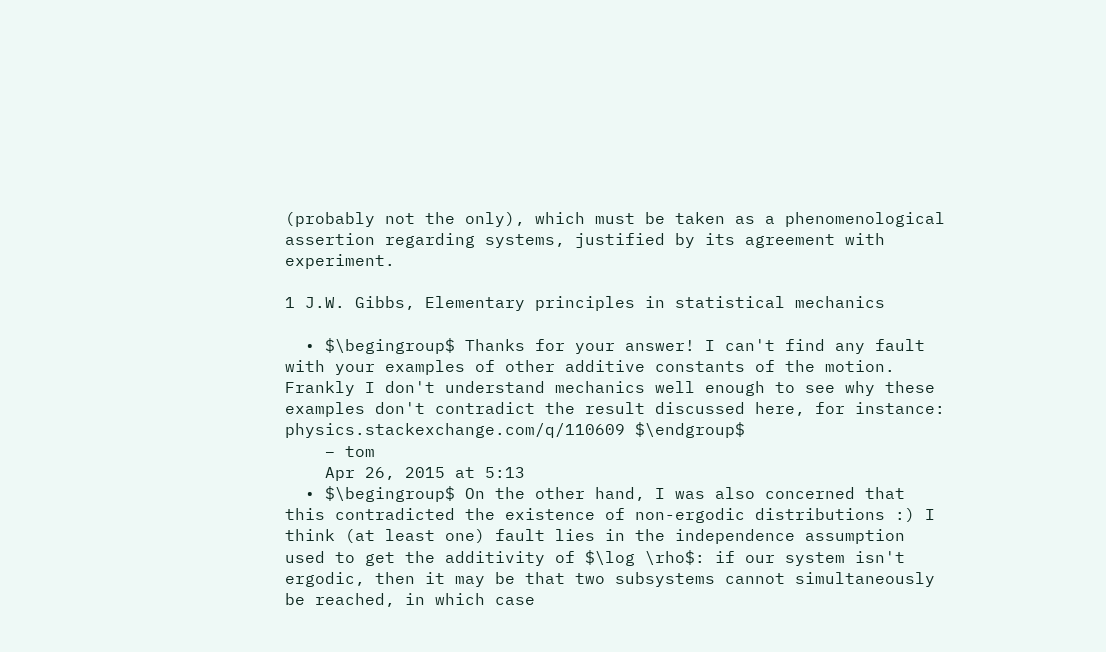(probably not the only), which must be taken as a phenomenological assertion regarding systems, justified by its agreement with experiment.

1 J.W. Gibbs, Elementary principles in statistical mechanics

  • $\begingroup$ Thanks for your answer! I can't find any fault with your examples of other additive constants of the motion. Frankly I don't understand mechanics well enough to see why these examples don't contradict the result discussed here, for instance: physics.stackexchange.com/q/110609 $\endgroup$
    – tom
    Apr 26, 2015 at 5:13
  • $\begingroup$ On the other hand, I was also concerned that this contradicted the existence of non-ergodic distributions :) I think (at least one) fault lies in the independence assumption used to get the additivity of $\log \rho$: if our system isn't ergodic, then it may be that two subsystems cannot simultaneously be reached, in which case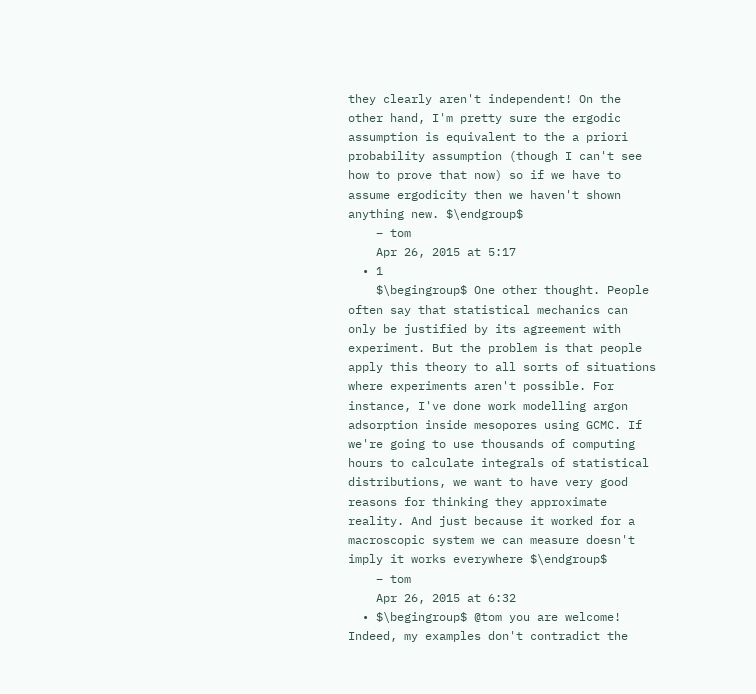they clearly aren't independent! On the other hand, I'm pretty sure the ergodic assumption is equivalent to the a priori probability assumption (though I can't see how to prove that now) so if we have to assume ergodicity then we haven't shown anything new. $\endgroup$
    – tom
    Apr 26, 2015 at 5:17
  • 1
    $\begingroup$ One other thought. People often say that statistical mechanics can only be justified by its agreement with experiment. But the problem is that people apply this theory to all sorts of situations where experiments aren't possible. For instance, I've done work modelling argon adsorption inside mesopores using GCMC. If we're going to use thousands of computing hours to calculate integrals of statistical distributions, we want to have very good reasons for thinking they approximate reality. And just because it worked for a macroscopic system we can measure doesn't imply it works everywhere $\endgroup$
    – tom
    Apr 26, 2015 at 6:32
  • $\begingroup$ @tom you are welcome! Indeed, my examples don't contradict the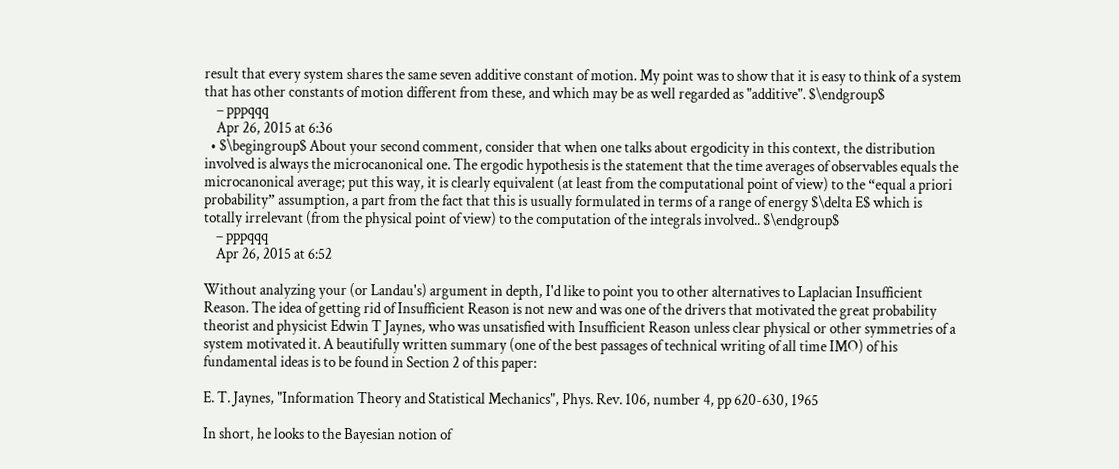result that every system shares the same seven additive constant of motion. My point was to show that it is easy to think of a system that has other constants of motion different from these, and which may be as well regarded as "additive". $\endgroup$
    – pppqqq
    Apr 26, 2015 at 6:36
  • $\begingroup$ About your second comment, consider that when one talks about ergodicity in this context, the distribution involved is always the microcanonical one. The ergodic hypothesis is the statement that the time averages of observables equals the microcanonical average; put this way, it is clearly equivalent (at least from the computational point of view) to the “equal a priori probability” assumption, a part from the fact that this is usually formulated in terms of a range of energy $\delta E$ which is totally irrelevant (from the physical point of view) to the computation of the integrals involved.. $\endgroup$
    – pppqqq
    Apr 26, 2015 at 6:52

Without analyzing your (or Landau's) argument in depth, I'd like to point you to other alternatives to Laplacian Insufficient Reason. The idea of getting rid of Insufficient Reason is not new and was one of the drivers that motivated the great probability theorist and physicist Edwin T Jaynes, who was unsatisfied with Insufficient Reason unless clear physical or other symmetries of a system motivated it. A beautifully written summary (one of the best passages of technical writing of all time IMO) of his fundamental ideas is to be found in Section 2 of this paper:

E. T. Jaynes, "Information Theory and Statistical Mechanics", Phys. Rev. 106, number 4, pp 620-630, 1965

In short, he looks to the Bayesian notion of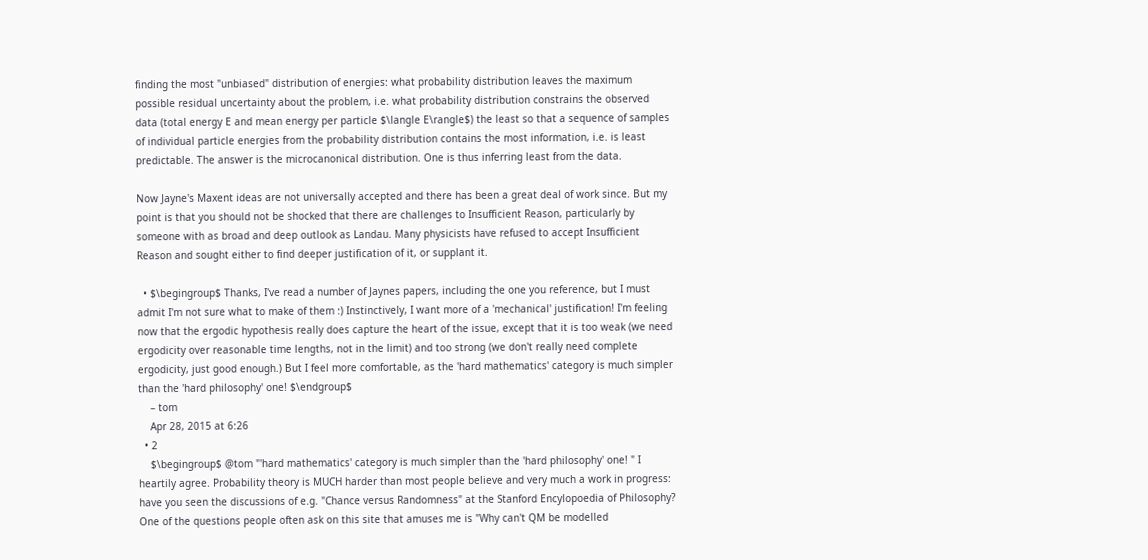finding the most "unbiased" distribution of energies: what probability distribution leaves the maximum possible residual uncertainty about the problem, i.e. what probability distribution constrains the observed data (total energy E and mean energy per particle $\langle E\rangle$) the least so that a sequence of samples of individual particle energies from the probability distribution contains the most information, i.e. is least predictable. The answer is the microcanonical distribution. One is thus inferring least from the data.

Now Jayne's Maxent ideas are not universally accepted and there has been a great deal of work since. But my point is that you should not be shocked that there are challenges to Insufficient Reason, particularly by someone with as broad and deep outlook as Landau. Many physicists have refused to accept Insufficient Reason and sought either to find deeper justification of it, or supplant it.

  • $\begingroup$ Thanks, I've read a number of Jaynes papers, including the one you reference, but I must admit I'm not sure what to make of them :) Instinctively, I want more of a 'mechanical' justification! I'm feeling now that the ergodic hypothesis really does capture the heart of the issue, except that it is too weak (we need ergodicity over reasonable time lengths, not in the limit) and too strong (we don't really need complete ergodicity, just good enough.) But I feel more comfortable, as the 'hard mathematics' category is much simpler than the 'hard philosophy' one! $\endgroup$
    – tom
    Apr 28, 2015 at 6:26
  • 2
    $\begingroup$ @tom "'hard mathematics' category is much simpler than the 'hard philosophy' one! " I heartily agree. Probability theory is MUCH harder than most people believe and very much a work in progress: have you seen the discussions of e.g. "Chance versus Randomness" at the Stanford Encylopoedia of Philosophy? One of the questions people often ask on this site that amuses me is "Why can't QM be modelled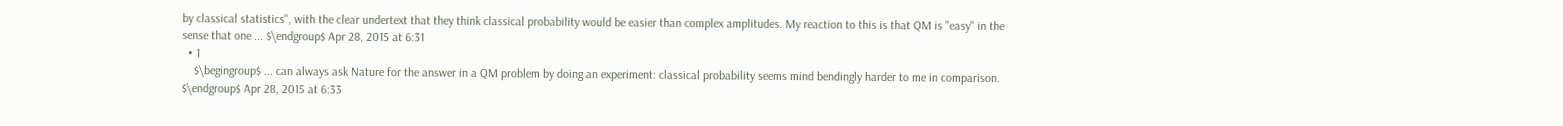by classical statistics", with the clear undertext that they think classical probability would be easier than complex amplitudes. My reaction to this is that QM is "easy" in the sense that one ... $\endgroup$ Apr 28, 2015 at 6:31
  • 1
    $\begingroup$ ... can always ask Nature for the answer in a QM problem by doing an experiment: classical probability seems mind bendingly harder to me in comparison. $\endgroup$ Apr 28, 2015 at 6:33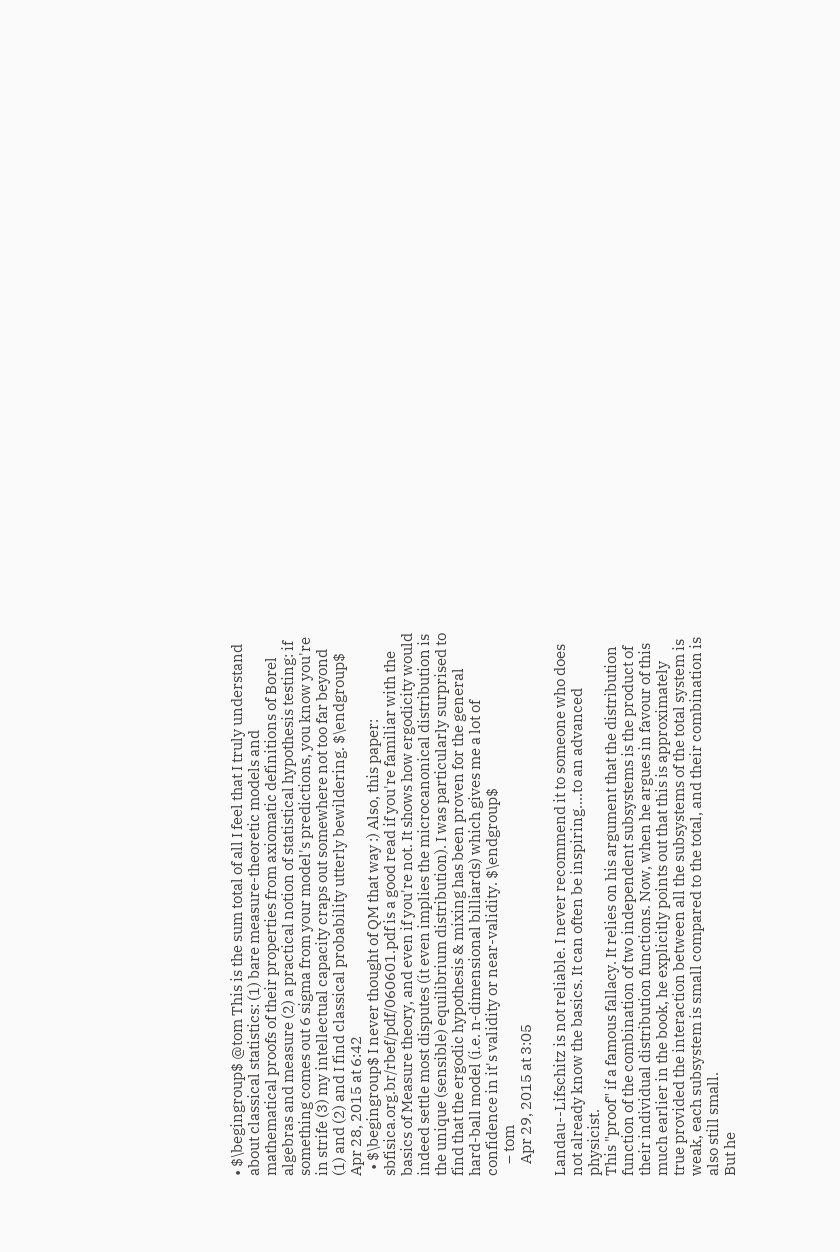• $\begingroup$ @tom This is the sum total of all I feel that I truly understand about classical statistics: (1) bare measure-theoretic models and mathematical proofs of their properties from axiomatic definitions of Borel algebras and measure (2) a practical notion of statistical hypothesis testing: if something comes out 6 sigma from your model's predictions, you know you're in strife (3) my intellectual capacity craps out somewhere not too far beyond (1) and (2) and I find classical probability utterly bewildering. $\endgroup$ Apr 28, 2015 at 6:42
  • $\begingroup$ I never thought of QM that way :) Also, this paper: sbfisica.org.br/rbef/pdf/060601.pdf is a good read if you're familiar with the basics of Measure theory, and even if you're not. It shows how ergodicity would indeed settle most disputes (it even implies the microcanonical distribution is the unique (sensible) equilibrium distribution). I was particularly surprised to find that the ergodic hypothesis & mixing has been proven for the general hard-ball model (i.e. n-dimensional billiards) which gives me a lot of confidence in it's validity or near-validity. $\endgroup$
    – tom
    Apr 29, 2015 at 3:05

Landau--Lifschitz is not reliable. I never recommend it to someone who does not already know the basics. It can often be inspiring....to an advanced physicist.
This "proof" if a famous fallacy. It relies on his argument that the distribution function of the combination of two independent subsystems is the product of their individual distribution functions. Now, when he argues in favour of this much earlier in the book, he explicitly points out that this is approximately true provided the interaction between all the subsystems of the total system is weak, each subsystem is small compared to the total, and their combination is also still small.
But he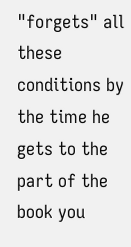"forgets" all these conditions by the time he gets to the part of the book you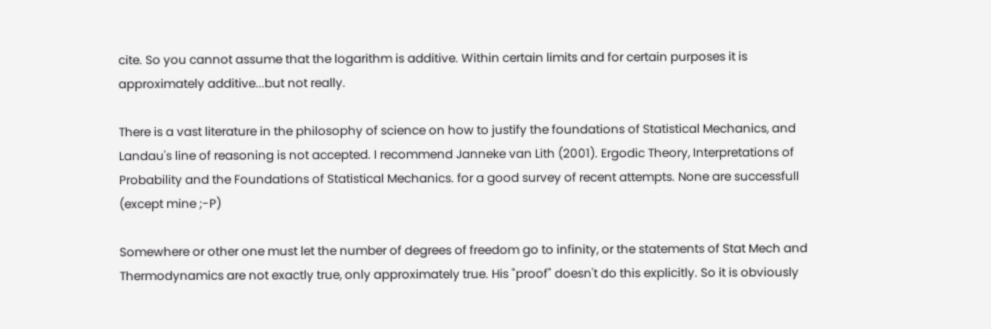cite. So you cannot assume that the logarithm is additive. Within certain limits and for certain purposes it is approximately additive...but not really.

There is a vast literature in the philosophy of science on how to justify the foundations of Statistical Mechanics, and Landau's line of reasoning is not accepted. I recommend Janneke van Lith (2001). Ergodic Theory, Interpretations of Probability and the Foundations of Statistical Mechanics. for a good survey of recent attempts. None are successfull (except mine ;-P)

Somewhere or other one must let the number of degrees of freedom go to infinity, or the statements of Stat Mech and Thermodynamics are not exactly true, only approximately true. His "proof" doesn't do this explicitly. So it is obviously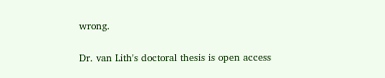wrong.

Dr. van Lith's doctoral thesis is open access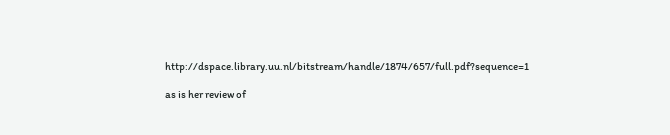http://dspace.library.uu.nl/bitstream/handle/1874/657/full.pdf?sequence=1

as is her review of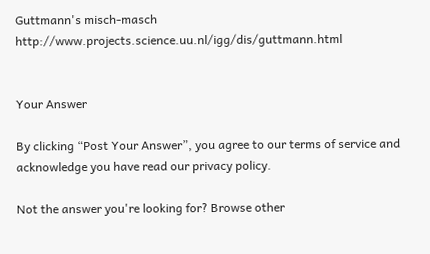Guttmann's misch-masch http://www.projects.science.uu.nl/igg/dis/guttmann.html


Your Answer

By clicking “Post Your Answer”, you agree to our terms of service and acknowledge you have read our privacy policy.

Not the answer you're looking for? Browse other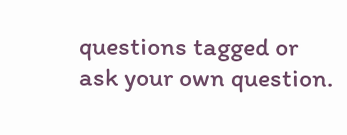questions tagged or ask your own question.